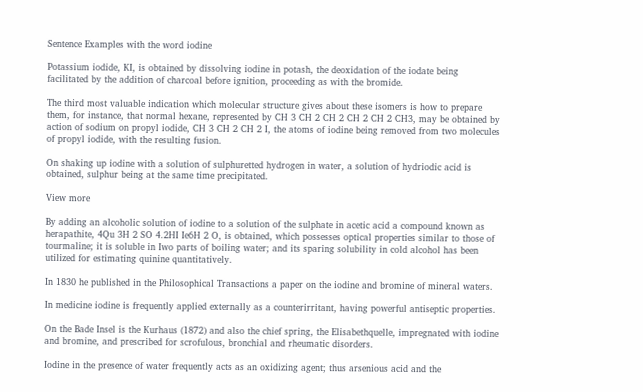Sentence Examples with the word iodine

Potassium iodide, KI, is obtained by dissolving iodine in potash, the deoxidation of the iodate being facilitated by the addition of charcoal before ignition, proceeding as with the bromide.

The third most valuable indication which molecular structure gives about these isomers is how to prepare them, for instance, that normal hexane, represented by CH 3 CH 2 CH 2 CH 2 CH 2 CH3, may be obtained by action of sodium on propyl iodide, CH 3 CH 2 CH 2 I, the atoms of iodine being removed from two molecules of propyl iodide, with the resulting fusion.

On shaking up iodine with a solution of sulphuretted hydrogen in water, a solution of hydriodic acid is obtained, sulphur being at the same time precipitated.

View more

By adding an alcoholic solution of iodine to a solution of the sulphate in acetic acid a compound known as herapathite, 4Qu 3H 2 SO 4.2HI Ie6H 2 O, is obtained, which possesses optical properties similar to those of tourmaline; it is soluble in Iwo parts of boiling water; and its sparing solubility in cold alcohol has been utilized for estimating quinine quantitatively.

In 1830 he published in the Philosophical Transactions a paper on the iodine and bromine of mineral waters.

In medicine iodine is frequently applied externally as a counterirritant, having powerful antiseptic properties.

On the Bade Insel is the Kurhaus (1872) and also the chief spring, the Elisabethquelle, impregnated with iodine and bromine, and prescribed for scrofulous, bronchial and rheumatic disorders.

Iodine in the presence of water frequently acts as an oxidizing agent; thus arsenious acid and the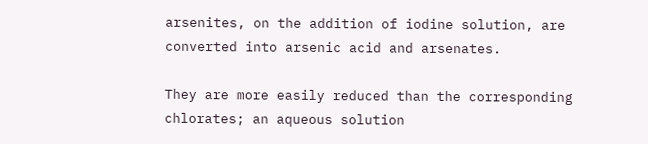arsenites, on the addition of iodine solution, are converted into arsenic acid and arsenates.

They are more easily reduced than the corresponding chlorates; an aqueous solution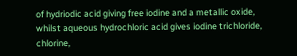of hydriodic acid giving free iodine and a metallic oxide, whilst aqueous hydrochloric acid gives iodine trichloride, chlorine,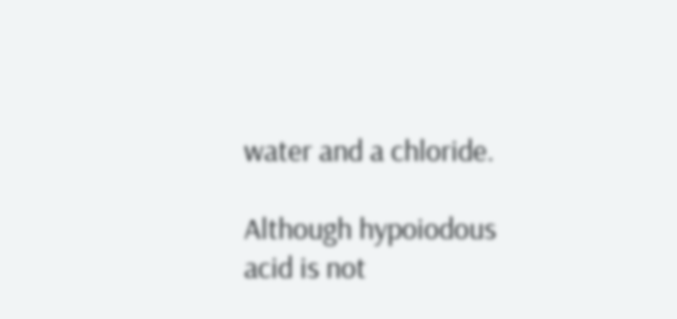water and a chloride.

Although hypoiodous acid is not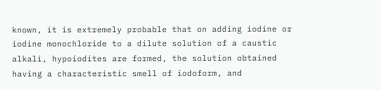known, it is extremely probable that on adding iodine or iodine monochloride to a dilute solution of a caustic alkali, hypoiodites are formed, the solution obtained having a characteristic smell of iodoform, and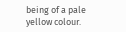being of a pale yellow colour.